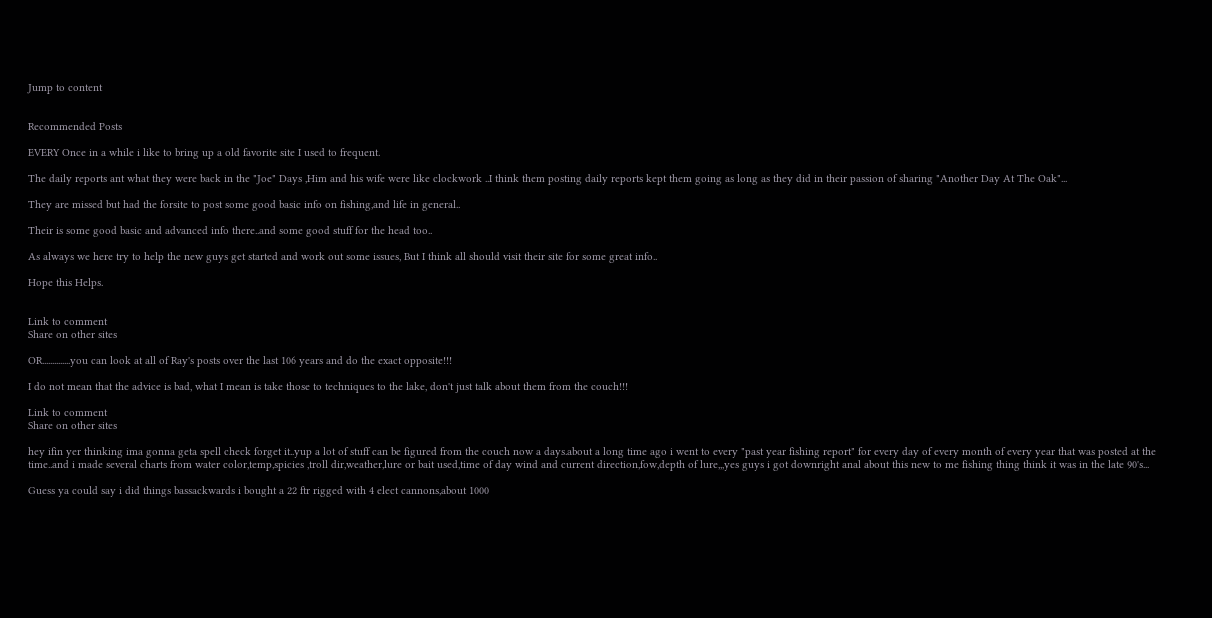Jump to content


Recommended Posts

EVERY Once in a while i like to bring up a old favorite site I used to frequent.

The daily reports ant what they were back in the "Joe" Days ,Him and his wife were like clockwork ..I think them posting daily reports kept them going as long as they did in their passion of sharing "Another Day At The Oak"...

They are missed but had the forsite to post some good basic info on fishing,and life in general..

Their is some good basic and advanced info there..and some good stuff for the head too..

As always we here try to help the new guys get started and work out some issues, But I think all should visit their site for some great info..

Hope this Helps.


Link to comment
Share on other sites

OR..............you can look at all of Ray's posts over the last 106 years and do the exact opposite!!!

I do not mean that the advice is bad, what I mean is take those to techniques to the lake, don't just talk about them from the couch!!!

Link to comment
Share on other sites

hey ifin yer thinking ima gonna geta spell check forget it..yup a lot of stuff can be figured from the couch now a days.about a long time ago i went to every "past year fishing report" for every day of every month of every year that was posted at the time..and i made several charts from water color,temp,spicies ,troll dir,weather,lure or bait used,time of day wind and current direction,fow,depth of lure,,,yes guys i got downright anal about this new to me fishing thing think it was in the late 90's...

Guess ya could say i did things bassackwards i bought a 22 ftr rigged with 4 elect cannons,about 1000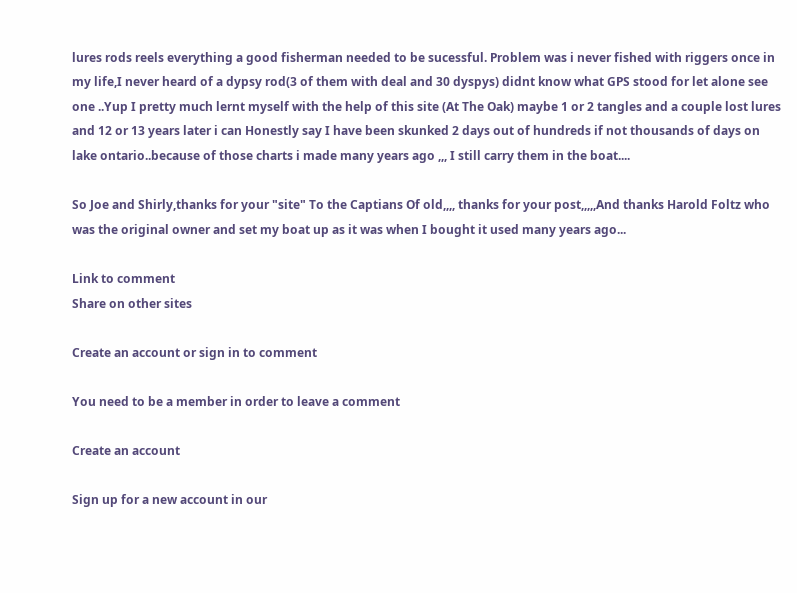lures rods reels everything a good fisherman needed to be sucessful. Problem was i never fished with riggers once in my life,I never heard of a dypsy rod(3 of them with deal and 30 dyspys) didnt know what GPS stood for let alone see one ..Yup I pretty much lernt myself with the help of this site (At The Oak) maybe 1 or 2 tangles and a couple lost lures and 12 or 13 years later i can Honestly say I have been skunked 2 days out of hundreds if not thousands of days on lake ontario..because of those charts i made many years ago ,,, I still carry them in the boat....

So Joe and Shirly,thanks for your "site" To the Captians Of old,,,, thanks for your post,,,,,And thanks Harold Foltz who was the original owner and set my boat up as it was when I bought it used many years ago...

Link to comment
Share on other sites

Create an account or sign in to comment

You need to be a member in order to leave a comment

Create an account

Sign up for a new account in our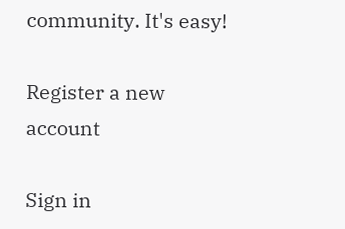community. It's easy!

Register a new account

Sign in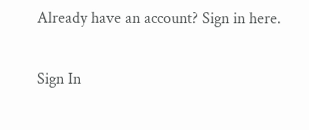Already have an account? Sign in here.

Sign In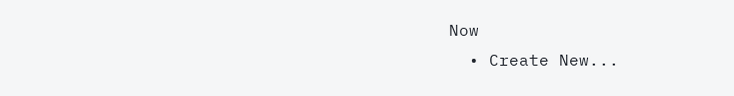Now
  • Create New...